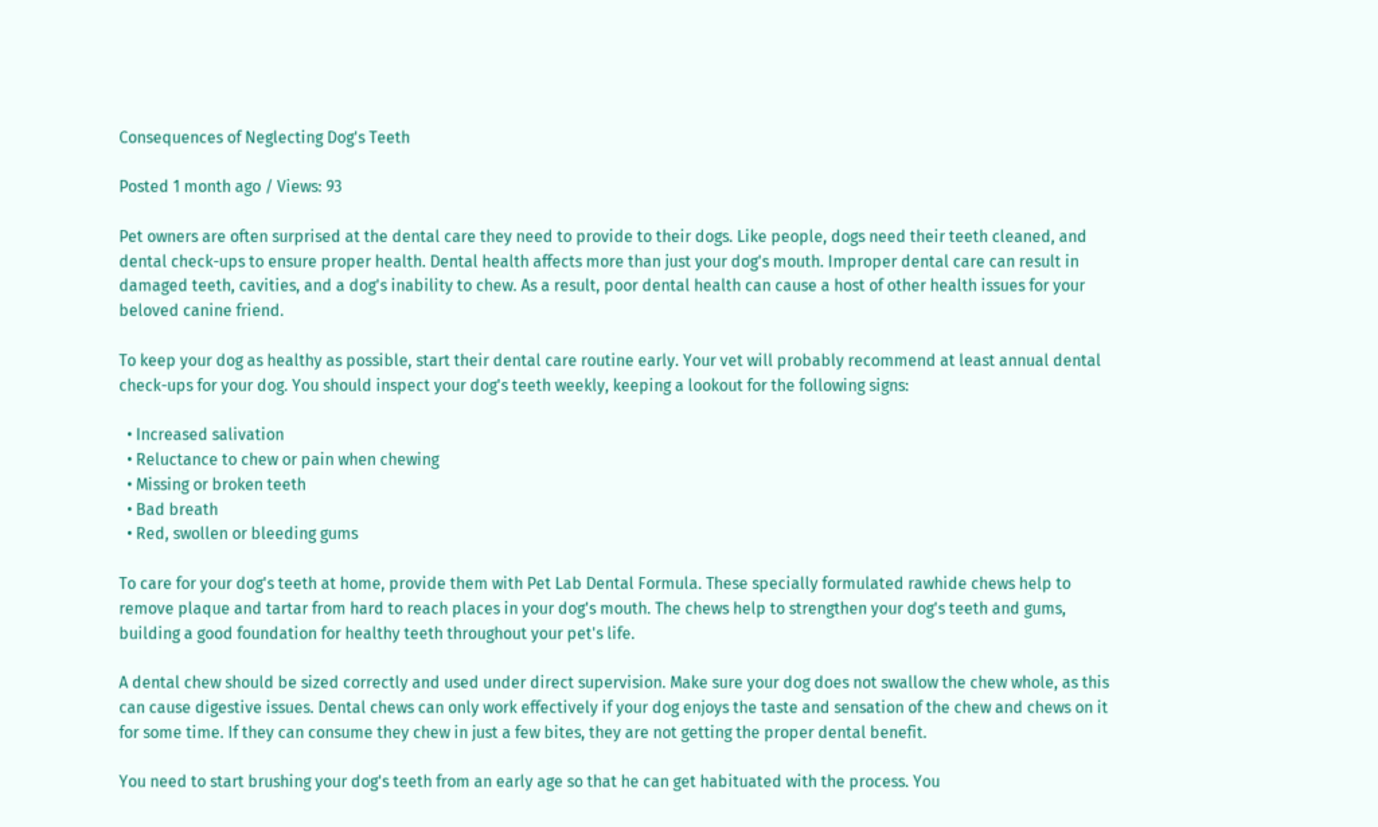Consequences of Neglecting Dog's Teeth

Posted 1 month ago / Views: 93

Pet owners are often surprised at the dental care they need to provide to their dogs. Like people, dogs need their teeth cleaned, and dental check-ups to ensure proper health. Dental health affects more than just your dog's mouth. Improper dental care can result in damaged teeth, cavities, and a dog's inability to chew. As a result, poor dental health can cause a host of other health issues for your beloved canine friend.

To keep your dog as healthy as possible, start their dental care routine early. Your vet will probably recommend at least annual dental check-ups for your dog. You should inspect your dog's teeth weekly, keeping a lookout for the following signs:

  • Increased salivation
  • Reluctance to chew or pain when chewing
  • Missing or broken teeth
  • Bad breath
  • Red, swollen or bleeding gums

To care for your dog's teeth at home, provide them with Pet Lab Dental Formula. These specially formulated rawhide chews help to remove plaque and tartar from hard to reach places in your dog's mouth. The chews help to strengthen your dog's teeth and gums, building a good foundation for healthy teeth throughout your pet's life.

A dental chew should be sized correctly and used under direct supervision. Make sure your dog does not swallow the chew whole, as this can cause digestive issues. Dental chews can only work effectively if your dog enjoys the taste and sensation of the chew and chews on it for some time. If they can consume they chew in just a few bites, they are not getting the proper dental benefit.

You need to start brushing your dog's teeth from an early age so that he can get habituated with the process. You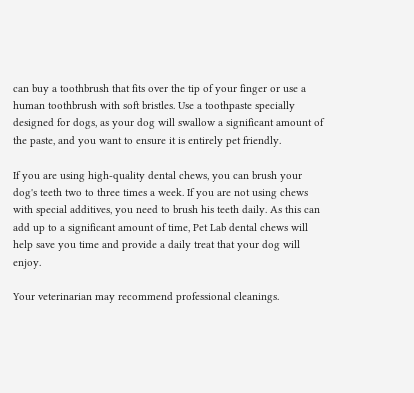can buy a toothbrush that fits over the tip of your finger or use a human toothbrush with soft bristles. Use a toothpaste specially designed for dogs, as your dog will swallow a significant amount of the paste, and you want to ensure it is entirely pet friendly.

If you are using high-quality dental chews, you can brush your dog's teeth two to three times a week. If you are not using chews with special additives, you need to brush his teeth daily. As this can add up to a significant amount of time, Pet Lab dental chews will help save you time and provide a daily treat that your dog will enjoy.

Your veterinarian may recommend professional cleanings.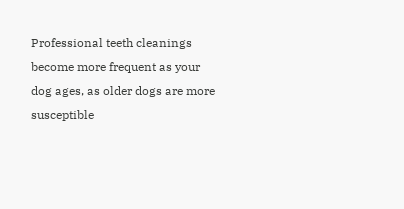Professional teeth cleanings become more frequent as your dog ages, as older dogs are more susceptible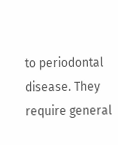to periodontal disease. They require general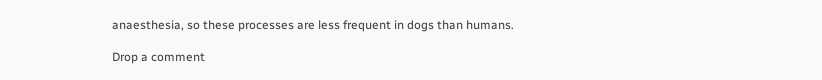anaesthesia, so these processes are less frequent in dogs than humans.

Drop a comment